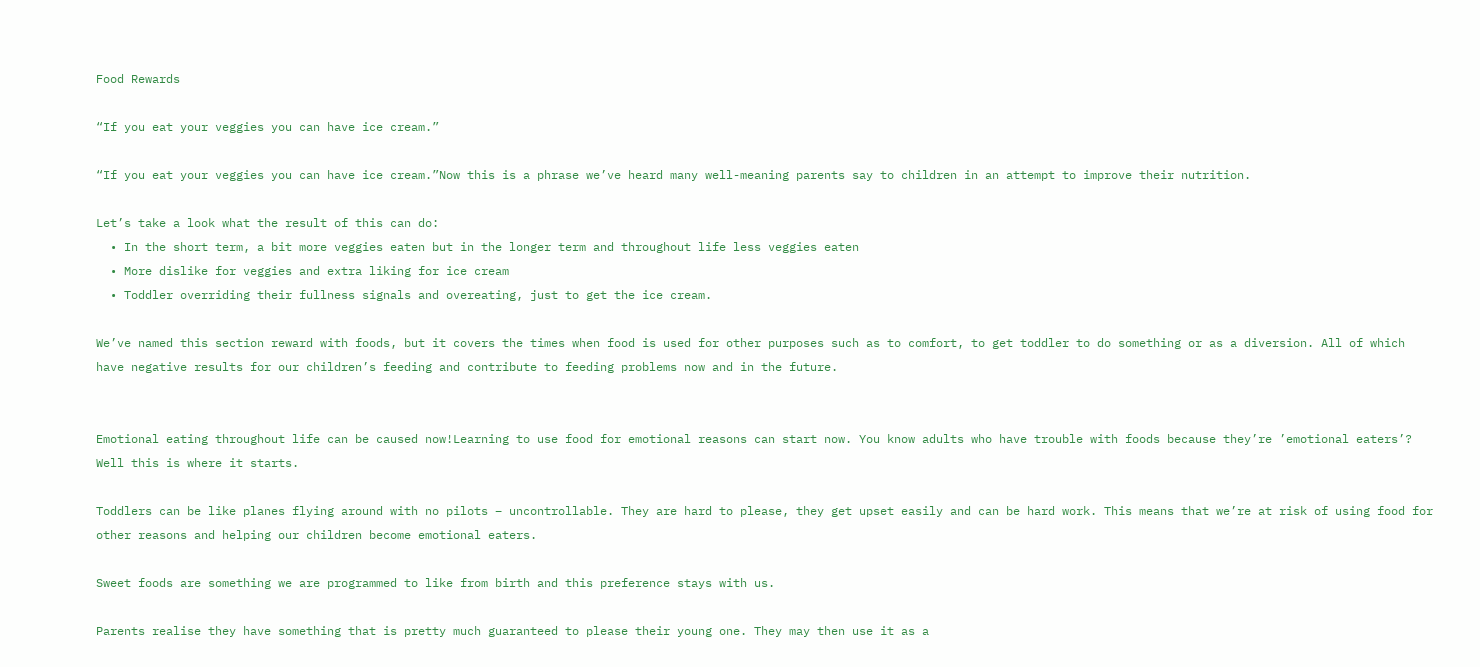Food Rewards

“If you eat your veggies you can have ice cream.”

“If you eat your veggies you can have ice cream.”Now this is a phrase we’ve heard many well-meaning parents say to children in an attempt to improve their nutrition.

Let’s take a look what the result of this can do:
  • In the short term, a bit more veggies eaten but in the longer term and throughout life less veggies eaten
  • More dislike for veggies and extra liking for ice cream
  • Toddler overriding their fullness signals and overeating, just to get the ice cream.

We’ve named this section reward with foods, but it covers the times when food is used for other purposes such as to comfort, to get toddler to do something or as a diversion. All of which have negative results for our children’s feeding and contribute to feeding problems now and in the future.


Emotional eating throughout life can be caused now!Learning to use food for emotional reasons can start now. You know adults who have trouble with foods because they’re ’emotional eaters’? Well this is where it starts.

Toddlers can be like planes flying around with no pilots – uncontrollable. They are hard to please, they get upset easily and can be hard work. This means that we’re at risk of using food for other reasons and helping our children become emotional eaters.

Sweet foods are something we are programmed to like from birth and this preference stays with us.

Parents realise they have something that is pretty much guaranteed to please their young one. They may then use it as a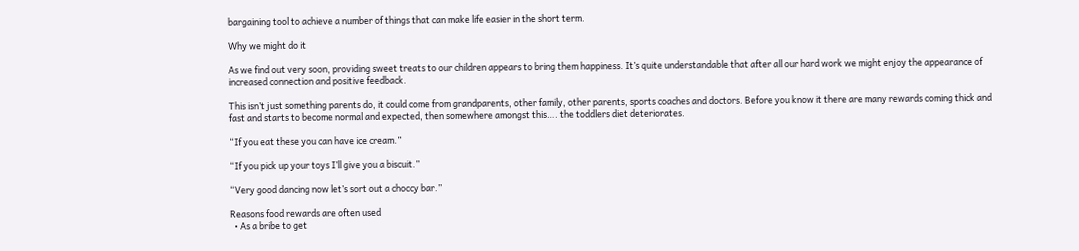bargaining tool to achieve a number of things that can make life easier in the short term.

Why we might do it

As we find out very soon, providing sweet treats to our children appears to bring them happiness. It’s quite understandable that after all our hard work we might enjoy the appearance of increased connection and positive feedback.

This isn’t just something parents do, it could come from grandparents, other family, other parents, sports coaches and doctors. Before you know it there are many rewards coming thick and fast and starts to become normal and expected, then somewhere amongst this…. the toddlers diet deteriorates.

“If you eat these you can have ice cream.”

“If you pick up your toys I’ll give you a biscuit.”

“Very good dancing now let’s sort out a choccy bar.”

Reasons food rewards are often used
  • As a bribe to get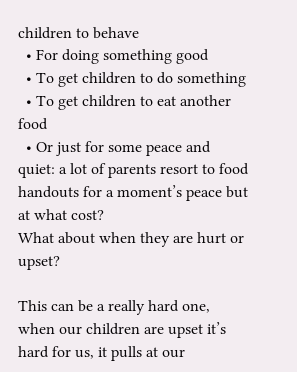children to behave
  • For doing something good
  • To get children to do something
  • To get children to eat another food
  • Or just for some peace and quiet: a lot of parents resort to food handouts for a moment’s peace but at what cost?
What about when they are hurt or upset?

This can be a really hard one, when our children are upset it’s hard for us, it pulls at our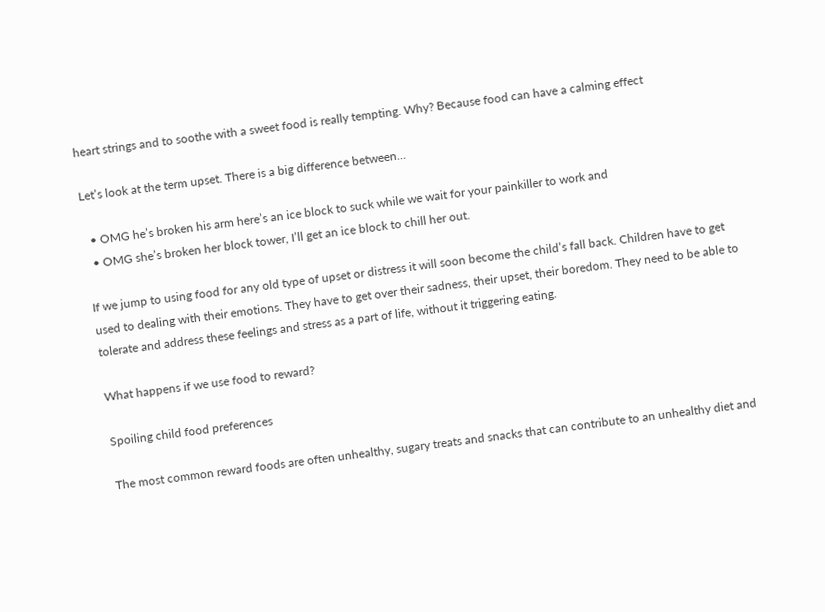heart strings and to soothe with a sweet food is really tempting. Why? Because food can have a calming effect

Let’s look at the term upset. There is a big difference between…

  • OMG he’s broken his arm here’s an ice block to suck while we wait for your painkiller to work and
  • OMG she’s broken her block tower, I’ll get an ice block to chill her out.

If we jump to using food for any old type of upset or distress it will soon become the child’s fall back. Children have to get used to dealing with their emotions. They have to get over their sadness, their upset, their boredom. They need to be able to tolerate and address these feelings and stress as a part of life, without it triggering eating.

What happens if we use food to reward?

Spoiling child food preferences

The most common reward foods are often unhealthy, sugary treats and snacks that can contribute to an unhealthy diet and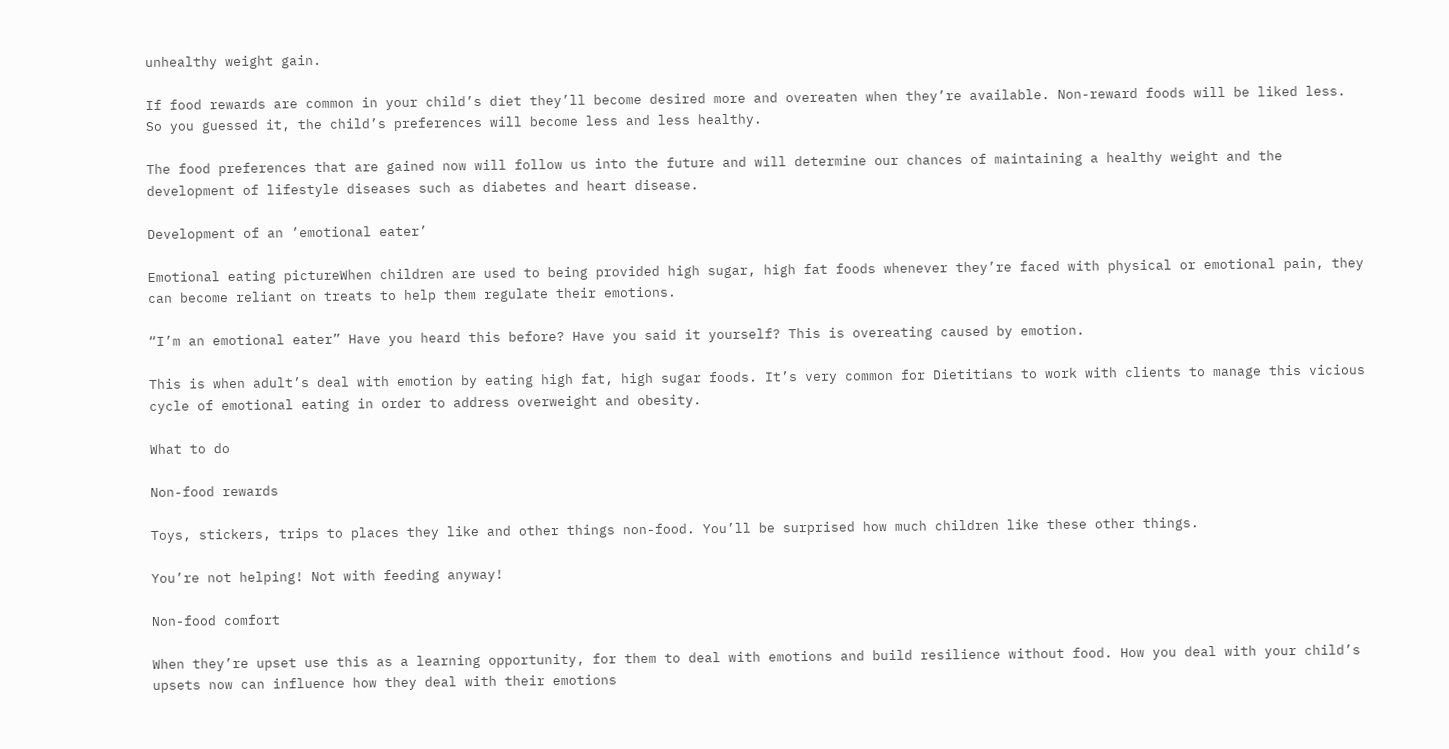unhealthy weight gain.

If food rewards are common in your child’s diet they’ll become desired more and overeaten when they’re available. Non-reward foods will be liked less. So you guessed it, the child’s preferences will become less and less healthy.

The food preferences that are gained now will follow us into the future and will determine our chances of maintaining a healthy weight and the development of lifestyle diseases such as diabetes and heart disease.

Development of an ’emotional eater’

Emotional eating pictureWhen children are used to being provided high sugar, high fat foods whenever they’re faced with physical or emotional pain, they can become reliant on treats to help them regulate their emotions.

“I’m an emotional eater” Have you heard this before? Have you said it yourself? This is overeating caused by emotion.

This is when adult’s deal with emotion by eating high fat, high sugar foods. It’s very common for Dietitians to work with clients to manage this vicious cycle of emotional eating in order to address overweight and obesity.

What to do

Non-food rewards

Toys, stickers, trips to places they like and other things non-food. You’ll be surprised how much children like these other things.

You’re not helping! Not with feeding anyway!

Non-food comfort

When they’re upset use this as a learning opportunity, for them to deal with emotions and build resilience without food. How you deal with your child’s upsets now can influence how they deal with their emotions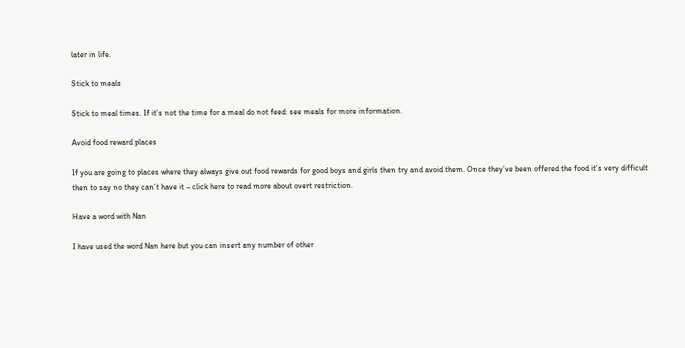later in life.

Stick to meals

Stick to meal times. If it’s not the time for a meal do not feed: see meals for more information.

Avoid food reward places

If you are going to places where they always give out food rewards for good boys and girls then try and avoid them. Once they’ve been offered the food it’s very difficult then to say no they can’t have it – click here to read more about overt restriction.

Have a word with Nan

I have used the word Nan here but you can insert any number of other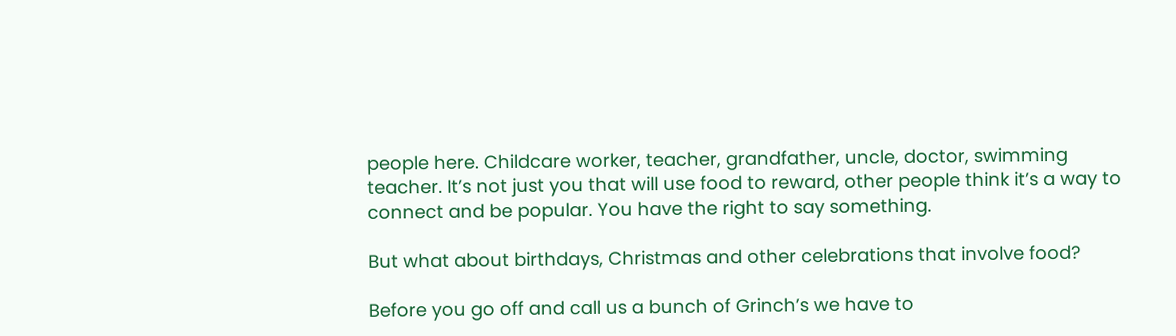people here. Childcare worker, teacher, grandfather, uncle, doctor, swimming teacher. It’s not just you that will use food to reward, other people think it’s a way to connect and be popular. You have the right to say something.

But what about birthdays, Christmas and other celebrations that involve food?

Before you go off and call us a bunch of Grinch’s we have to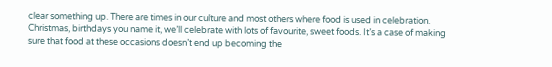clear something up. There are times in our culture and most others where food is used in celebration. Christmas, birthdays you name it, we’ll celebrate with lots of favourite, sweet foods. It’s a case of making sure that food at these occasions doesn’t end up becoming the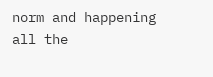norm and happening all the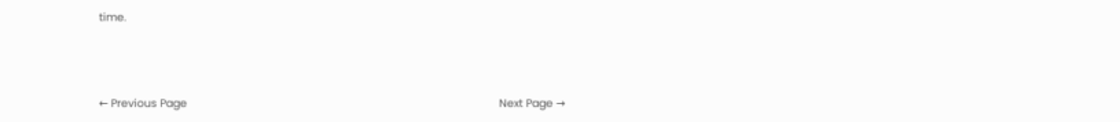time.



← Previous Page                                                                                                        Next Page →